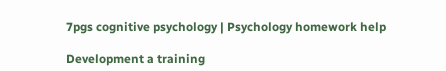7pgs cognitive psychology | Psychology homework help

Development a training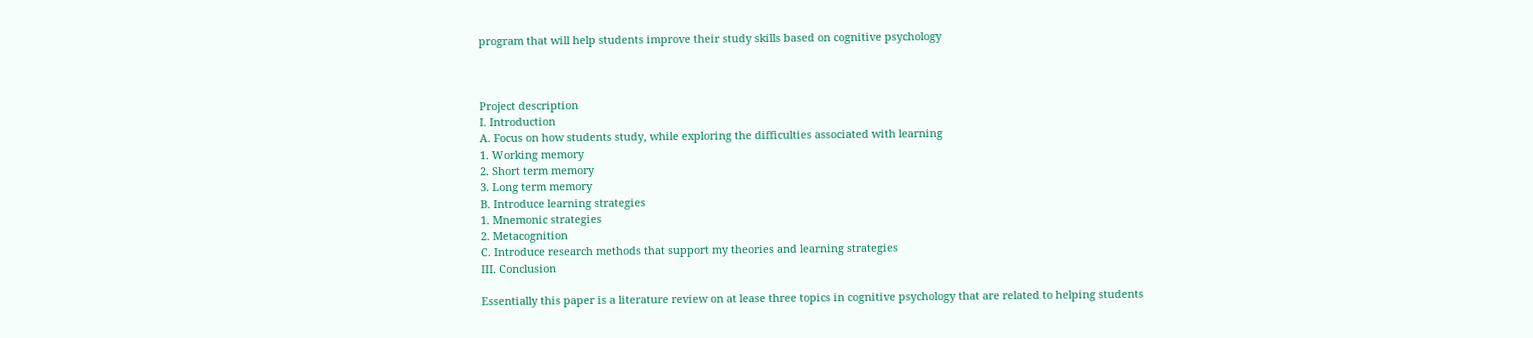program that will help students improve their study skills based on cognitive psychology



Project description
I. Introduction
A. Focus on how students study, while exploring the difficulties associated with learning
1. Working memory
2. Short term memory
3. Long term memory
B. Introduce learning strategies
1. Mnemonic strategies
2. Metacognition
C. Introduce research methods that support my theories and learning strategies
III. Conclusion

Essentially this paper is a literature review on at lease three topics in cognitive psychology that are related to helping students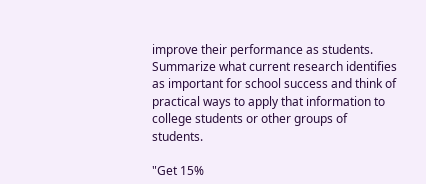improve their performance as students. Summarize what current research identifies as important for school success and think of practical ways to apply that information to college students or other groups of students.

"Get 15%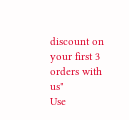discount on your first 3 orders with us"
Use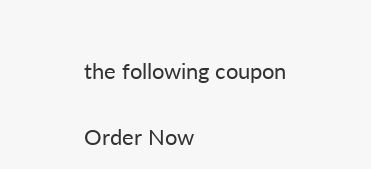the following coupon

Order Now